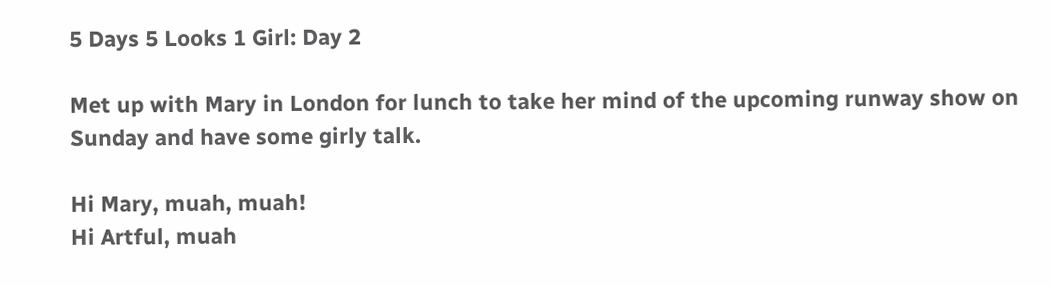5 Days 5 Looks 1 Girl: Day 2

Met up with Mary in London for lunch to take her mind of the upcoming runway show on Sunday and have some girly talk.

Hi Mary, muah, muah!
Hi Artful, muah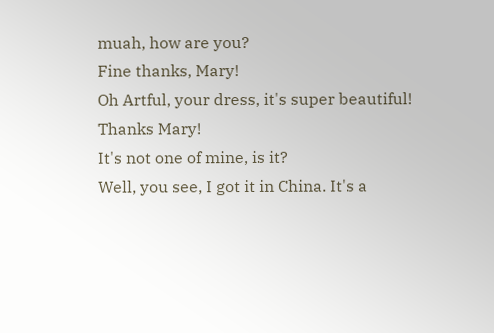muah, how are you?
Fine thanks, Mary!
Oh Artful, your dress, it's super beautiful!
Thanks Mary!
It's not one of mine, is it?
Well, you see, I got it in China. It's a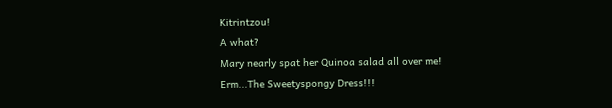Kitrintzou!
A what?
Mary nearly spat her Quinoa salad all over me!
Erm...The Sweetyspongy Dress!!!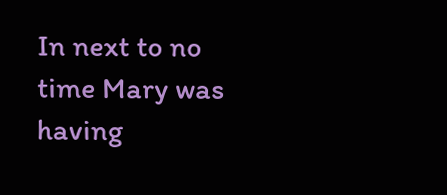In next to no time Mary was having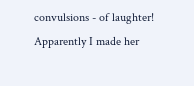convulsions - of laughter!
Apparently I made her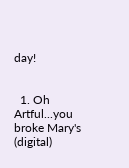day!


  1. Oh Artful...you broke Mary's (digital)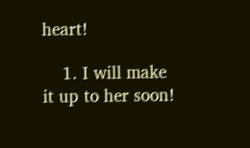heart!

    1. I will make it up to her soon!